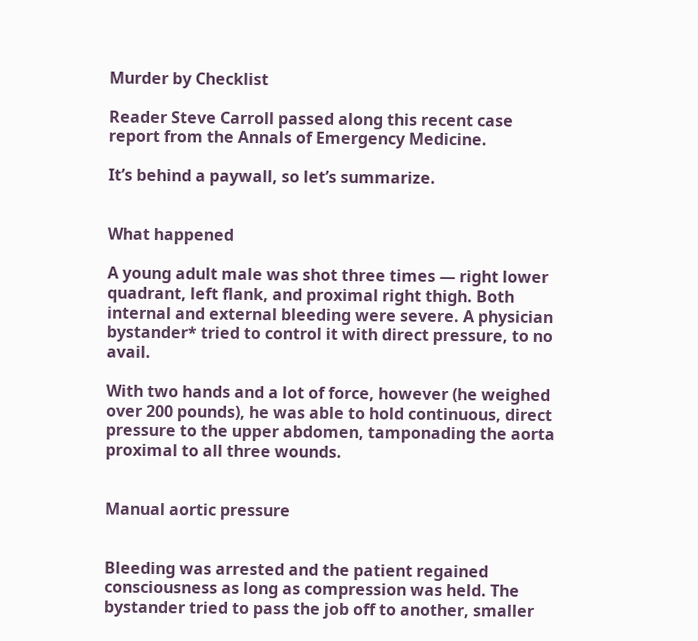Murder by Checklist

Reader Steve Carroll passed along this recent case report from the Annals of Emergency Medicine.

It’s behind a paywall, so let’s summarize.


What happened

A young adult male was shot three times — right lower quadrant, left flank, and proximal right thigh. Both internal and external bleeding were severe. A physician bystander* tried to control it with direct pressure, to no avail.

With two hands and a lot of force, however (he weighed over 200 pounds), he was able to hold continuous, direct pressure to the upper abdomen, tamponading the aorta proximal to all three wounds.


Manual aortic pressure


Bleeding was arrested and the patient regained consciousness as long as compression was held. The bystander tried to pass the job off to another, smaller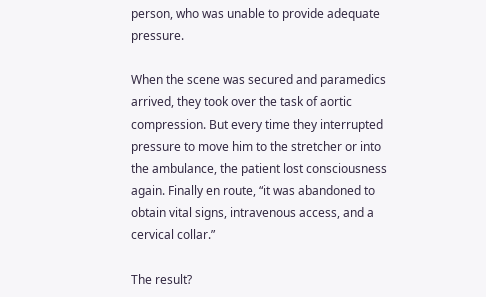person, who was unable to provide adequate pressure.

When the scene was secured and paramedics arrived, they took over the task of aortic compression. But every time they interrupted pressure to move him to the stretcher or into the ambulance, the patient lost consciousness again. Finally en route, “it was abandoned to obtain vital signs, intravenous access, and a cervical collar.”

The result?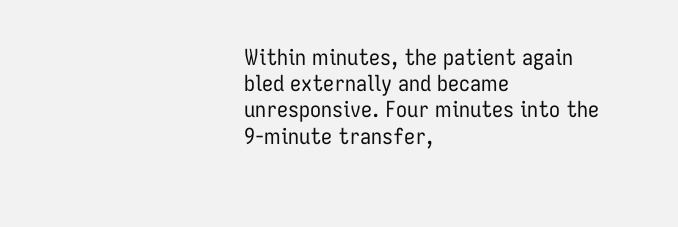Within minutes, the patient again bled externally and became unresponsive. Four minutes into the 9-minute transfer,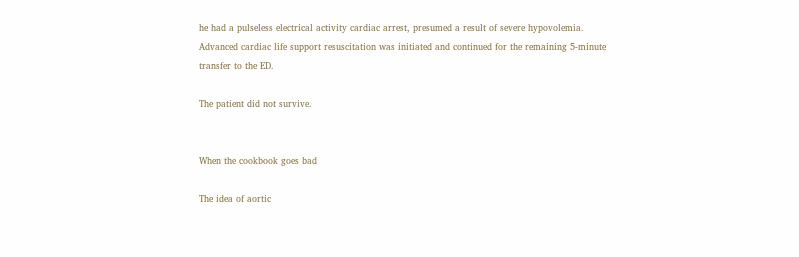he had a pulseless electrical activity cardiac arrest, presumed a result of severe hypovolemia. Advanced cardiac life support resuscitation was initiated and continued for the remaining 5-minute transfer to the ED.

The patient did not survive.


When the cookbook goes bad

The idea of aortic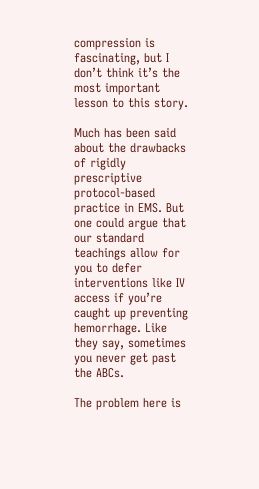compression is fascinating, but I don’t think it’s the most important lesson to this story.

Much has been said about the drawbacks of rigidly prescriptive protocol-based practice in EMS. But one could argue that our standard teachings allow for you to defer interventions like IV access if you’re caught up preventing hemorrhage. Like they say, sometimes you never get past the ABCs.

The problem here is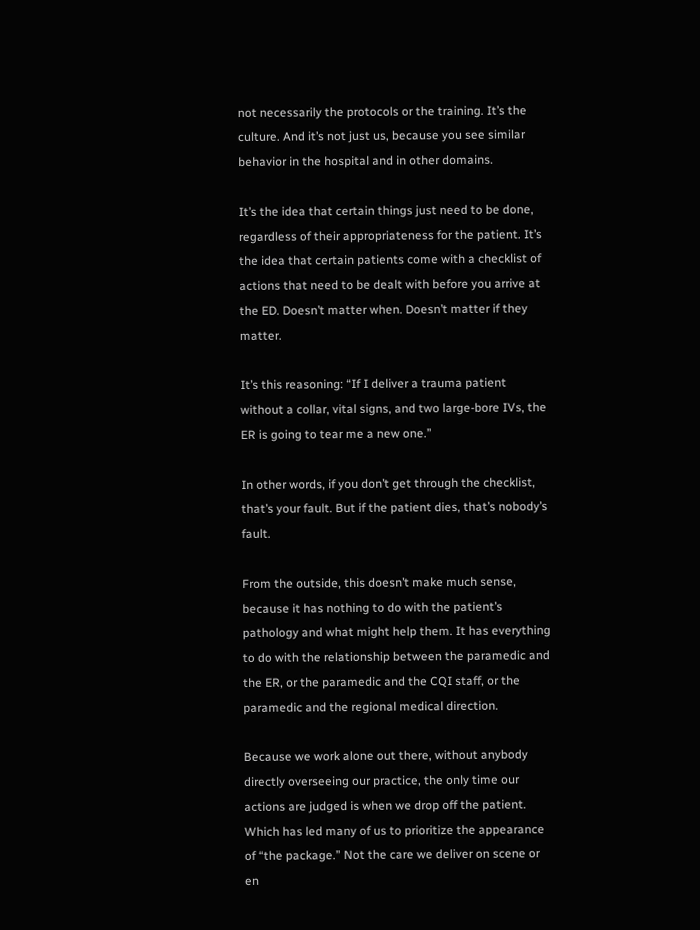not necessarily the protocols or the training. It’s the culture. And it’s not just us, because you see similar behavior in the hospital and in other domains.

It’s the idea that certain things just need to be done, regardless of their appropriateness for the patient. It’s the idea that certain patients come with a checklist of actions that need to be dealt with before you arrive at the ED. Doesn’t matter when. Doesn’t matter if they matter.

It’s this reasoning: “If I deliver a trauma patient without a collar, vital signs, and two large-bore IVs, the ER is going to tear me a new one.”

In other words, if you don’t get through the checklist, that’s your fault. But if the patient dies, that’s nobody’s fault.

From the outside, this doesn’t make much sense, because it has nothing to do with the patient’s pathology and what might help them. It has everything to do with the relationship between the paramedic and the ER, or the paramedic and the CQI staff, or the paramedic and the regional medical direction.

Because we work alone out there, without anybody directly overseeing our practice, the only time our actions are judged is when we drop off the patient. Which has led many of us to prioritize the appearance of “the package.” Not the care we deliver on scene or en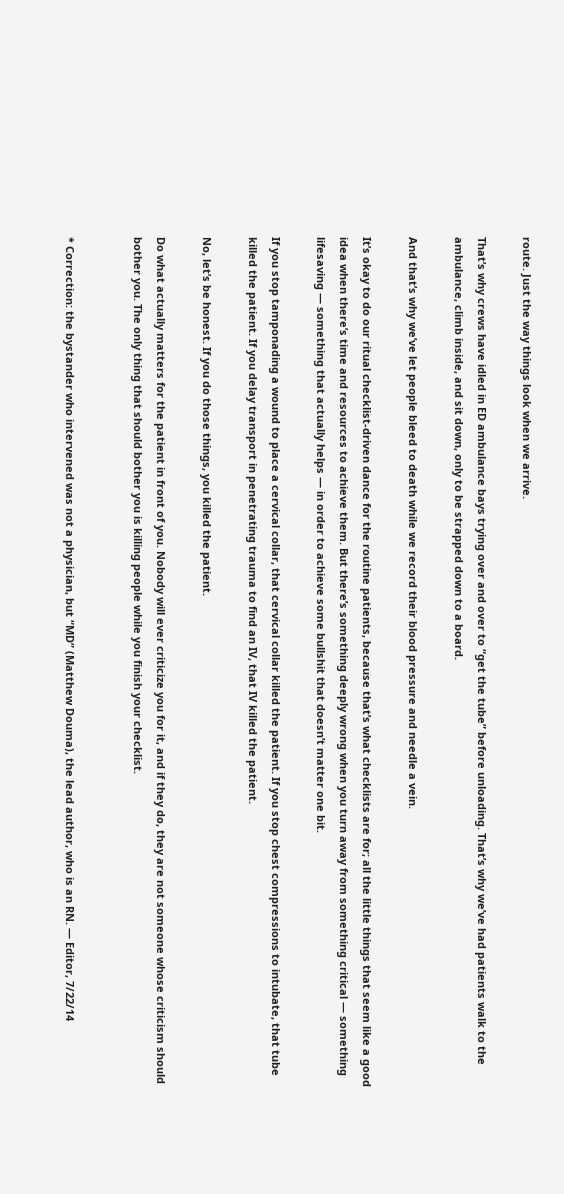route. Just the way things look when we arrive.

That’s why crews have idled in ED ambulance bays trying over and over to “get the tube” before unloading. That’s why we’ve had patients walk to the ambulance, climb inside, and sit down, only to be strapped down to a board.

And that’s why we’ve let people bleed to death while we record their blood pressure and needle a vein.

It’s okay to do our ritual checklist-driven dance for the routine patients, because that’s what checklists are for; all the little things that seem like a good idea when there’s time and resources to achieve them. But there’s something deeply wrong when you turn away from something critical — something lifesaving — something that actually helps — in order to achieve some bullshit that doesn’t matter one bit.

If you stop tamponading a wound to place a cervical collar, that cervical collar killed the patient. If you stop chest compressions to intubate, that tube killed the patient. If you delay transport in penetrating trauma to find an IV, that IV killed the patient.

No, let’s be honest. If you do those things, you killed the patient.

Do what actually matters for the patient in front of you. Nobody will ever criticize you for it, and if they do, they are not someone whose criticism should bother you. The only thing that should bother you is killing people while you finish your checklist.


* Correction: the bystander who intervened was not a physician, but “MD” (Matthew Douma), the lead author, who is an RN. — Editor, 7/22/14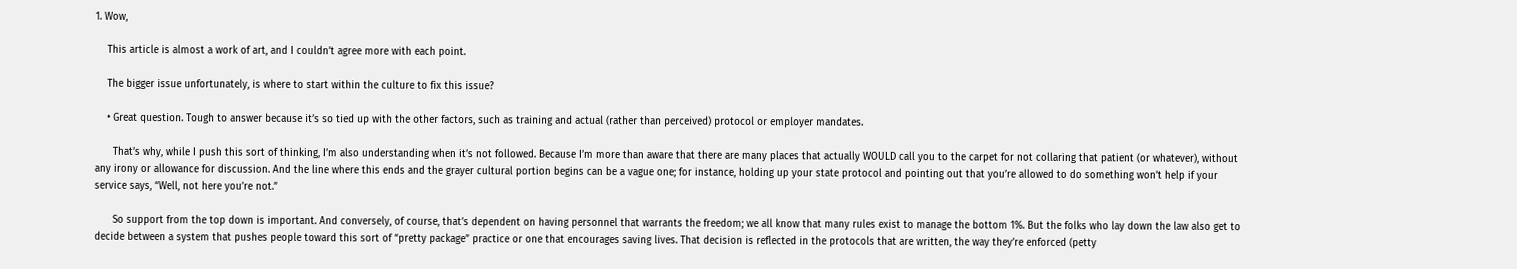1. Wow,

    This article is almost a work of art, and I couldn’t agree more with each point.

    The bigger issue unfortunately, is where to start within the culture to fix this issue?

    • Great question. Tough to answer because it’s so tied up with the other factors, such as training and actual (rather than perceived) protocol or employer mandates.

      That’s why, while I push this sort of thinking, I’m also understanding when it’s not followed. Because I’m more than aware that there are many places that actually WOULD call you to the carpet for not collaring that patient (or whatever), without any irony or allowance for discussion. And the line where this ends and the grayer cultural portion begins can be a vague one; for instance, holding up your state protocol and pointing out that you’re allowed to do something won’t help if your service says, “Well, not here you’re not.”

      So support from the top down is important. And conversely, of course, that’s dependent on having personnel that warrants the freedom; we all know that many rules exist to manage the bottom 1%. But the folks who lay down the law also get to decide between a system that pushes people toward this sort of “pretty package” practice or one that encourages saving lives. That decision is reflected in the protocols that are written, the way they’re enforced (petty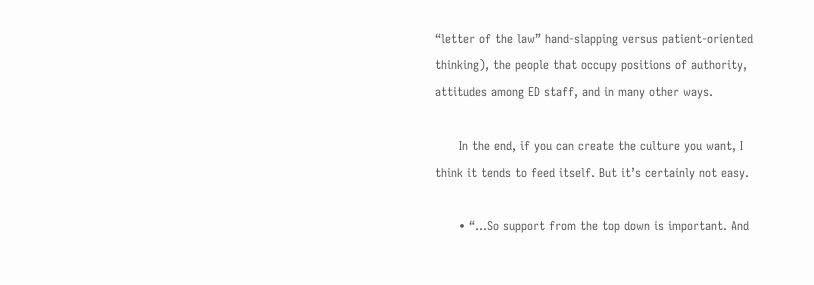“letter of the law” hand-slapping versus patient-oriented thinking), the people that occupy positions of authority, attitudes among ED staff, and in many other ways.

      In the end, if you can create the culture you want, I think it tends to feed itself. But it’s certainly not easy.

      • “…So support from the top down is important. And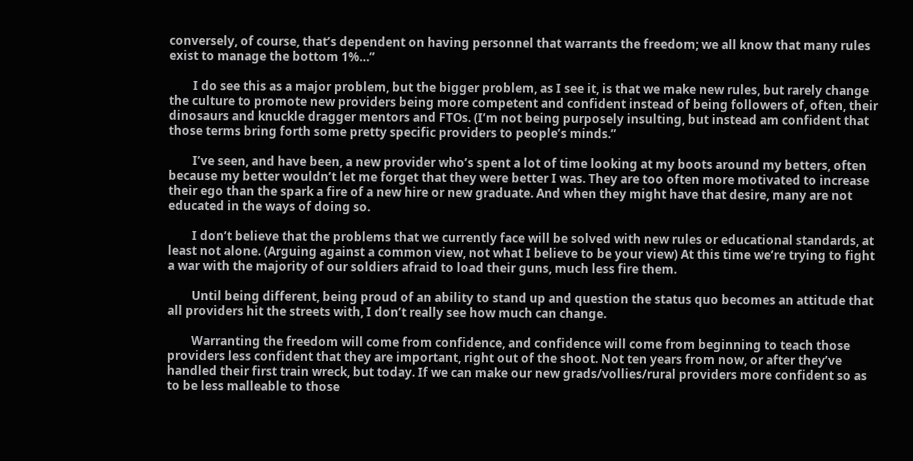conversely, of course, that’s dependent on having personnel that warrants the freedom; we all know that many rules exist to manage the bottom 1%…”

        I do see this as a major problem, but the bigger problem, as I see it, is that we make new rules, but rarely change the culture to promote new providers being more competent and confident instead of being followers of, often, their dinosaurs and knuckle dragger mentors and FTOs. (I’m not being purposely insulting, but instead am confident that those terms bring forth some pretty specific providers to people’s minds.”

        I’ve seen, and have been, a new provider who’s spent a lot of time looking at my boots around my betters, often because my better wouldn’t let me forget that they were better I was. They are too often more motivated to increase their ego than the spark a fire of a new hire or new graduate. And when they might have that desire, many are not educated in the ways of doing so.

        I don’t believe that the problems that we currently face will be solved with new rules or educational standards, at least not alone. (Arguing against a common view, not what I believe to be your view) At this time we’re trying to fight a war with the majority of our soldiers afraid to load their guns, much less fire them.

        Until being different, being proud of an ability to stand up and question the status quo becomes an attitude that all providers hit the streets with, I don’t really see how much can change.

        Warranting the freedom will come from confidence, and confidence will come from beginning to teach those providers less confident that they are important, right out of the shoot. Not ten years from now, or after they’ve handled their first train wreck, but today. If we can make our new grads/vollies/rural providers more confident so as to be less malleable to those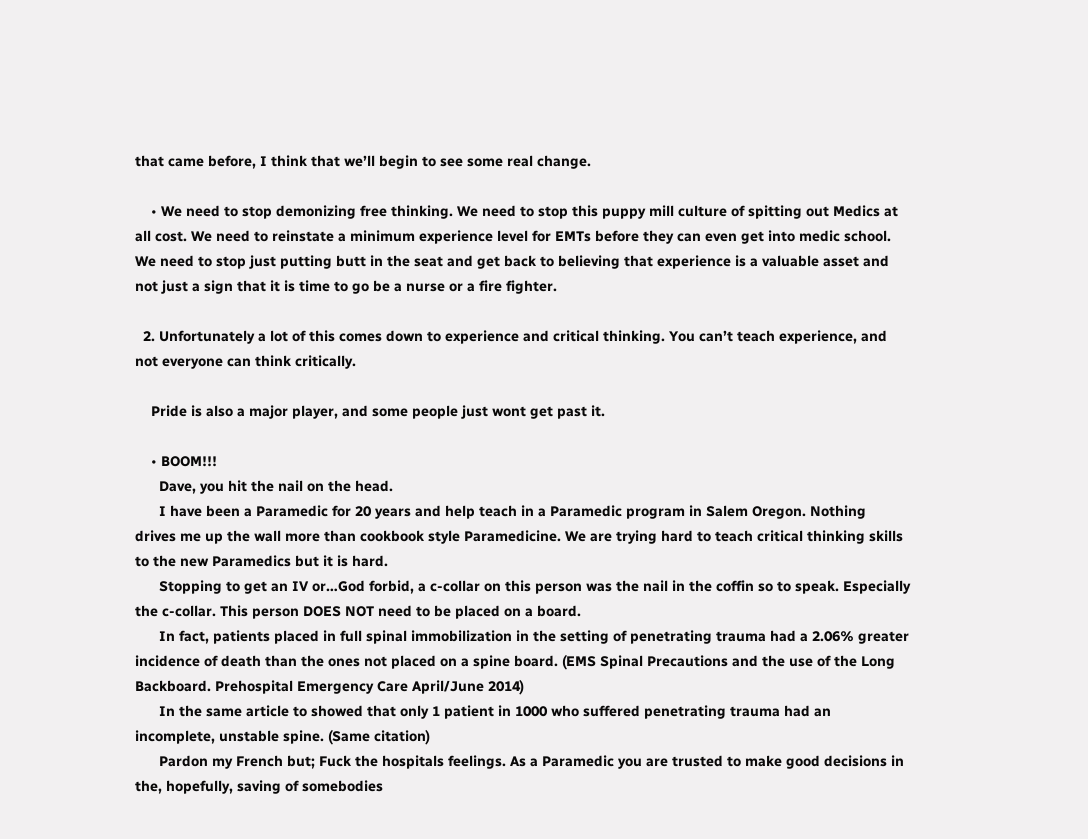that came before, I think that we’ll begin to see some real change.

    • We need to stop demonizing free thinking. We need to stop this puppy mill culture of spitting out Medics at all cost. We need to reinstate a minimum experience level for EMTs before they can even get into medic school. We need to stop just putting butt in the seat and get back to believing that experience is a valuable asset and not just a sign that it is time to go be a nurse or a fire fighter.

  2. Unfortunately a lot of this comes down to experience and critical thinking. You can’t teach experience, and not everyone can think critically.

    Pride is also a major player, and some people just wont get past it.

    • BOOM!!!
      Dave, you hit the nail on the head.
      I have been a Paramedic for 20 years and help teach in a Paramedic program in Salem Oregon. Nothing drives me up the wall more than cookbook style Paramedicine. We are trying hard to teach critical thinking skills to the new Paramedics but it is hard.
      Stopping to get an IV or…God forbid, a c-collar on this person was the nail in the coffin so to speak. Especially the c-collar. This person DOES NOT need to be placed on a board.
      In fact, patients placed in full spinal immobilization in the setting of penetrating trauma had a 2.06% greater incidence of death than the ones not placed on a spine board. (EMS Spinal Precautions and the use of the Long Backboard. Prehospital Emergency Care April/June 2014)
      In the same article to showed that only 1 patient in 1000 who suffered penetrating trauma had an incomplete, unstable spine. (Same citation)
      Pardon my French but; Fuck the hospitals feelings. As a Paramedic you are trusted to make good decisions in the, hopefully, saving of somebodies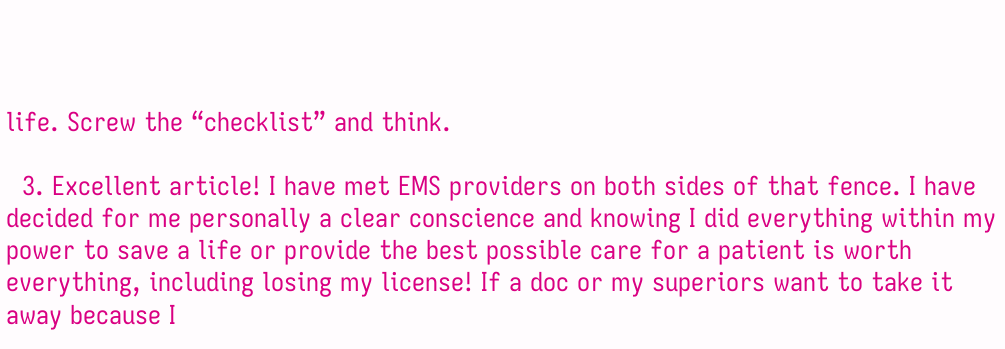life. Screw the “checklist” and think.

  3. Excellent article! I have met EMS providers on both sides of that fence. I have decided for me personally a clear conscience and knowing I did everything within my power to save a life or provide the best possible care for a patient is worth everything, including losing my license! If a doc or my superiors want to take it away because I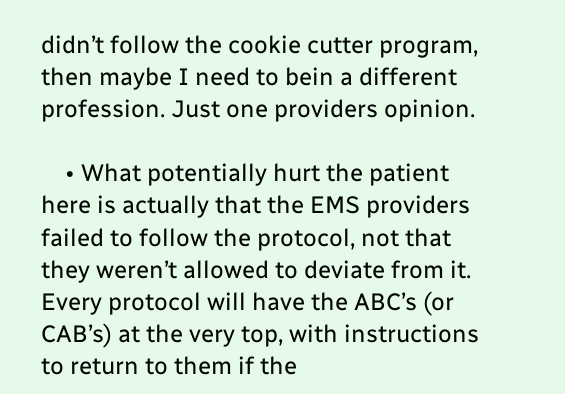didn’t follow the cookie cutter program, then maybe I need to bein a different profession. Just one providers opinion.

    • What potentially hurt the patient here is actually that the EMS providers failed to follow the protocol, not that they weren’t allowed to deviate from it. Every protocol will have the ABC’s (or CAB’s) at the very top, with instructions to return to them if the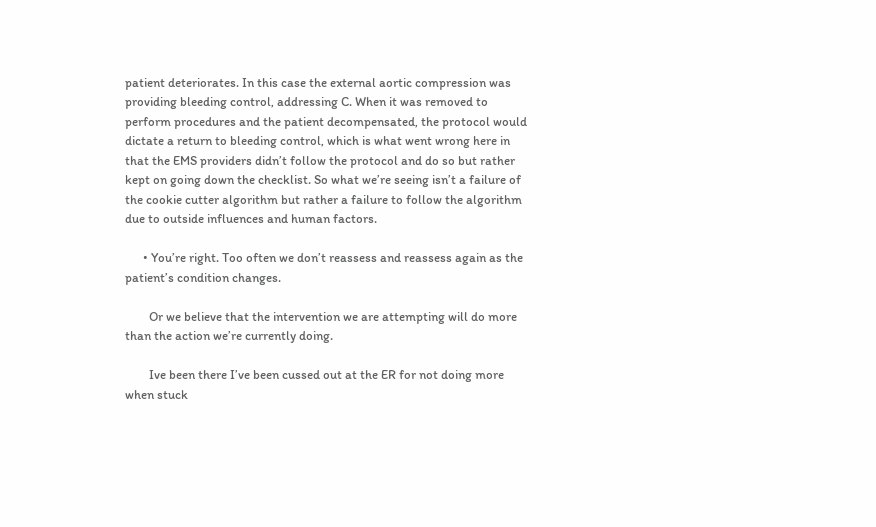patient deteriorates. In this case the external aortic compression was providing bleeding control, addressing C. When it was removed to perform procedures and the patient decompensated, the protocol would dictate a return to bleeding control, which is what went wrong here in that the EMS providers didn’t follow the protocol and do so but rather kept on going down the checklist. So what we’re seeing isn’t a failure of the cookie cutter algorithm but rather a failure to follow the algorithm due to outside influences and human factors.

      • You’re right. Too often we don’t reassess and reassess again as the patient’s condition changes.

        Or we believe that the intervention we are attempting will do more than the action we’re currently doing.

        Ive been there I’ve been cussed out at the ER for not doing more when stuck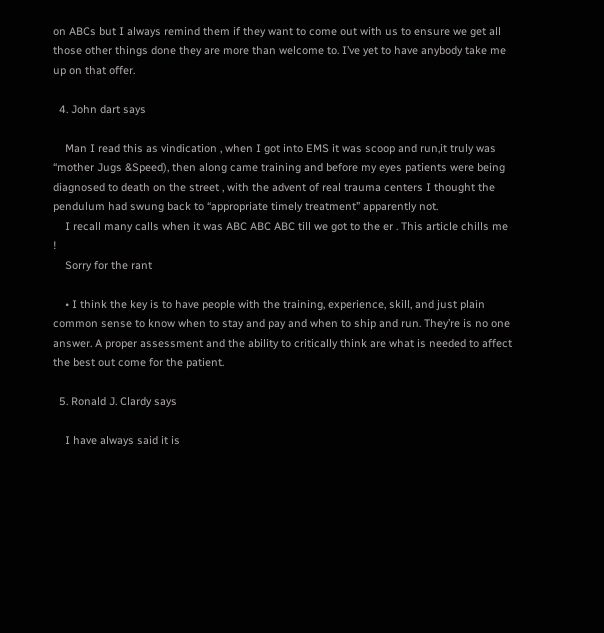on ABCs but I always remind them if they want to come out with us to ensure we get all those other things done they are more than welcome to. I’ve yet to have anybody take me up on that offer.

  4. John dart says

    Man I read this as vindication , when I got into EMS it was scoop and run,it truly was “mother Jugs &Speed), then along came training and before my eyes patients were being diagnosed to death on the street , with the advent of real trauma centers I thought the pendulum had swung back to “appropriate timely treatment” apparently not.
    I recall many calls when it was ABC ABC ABC till we got to the er . This article chills me !
    Sorry for the rant

    • I think the key is to have people with the training, experience, skill, and just plain common sense to know when to stay and pay and when to ship and run. They’re is no one answer. A proper assessment and the ability to critically think are what is needed to affect the best out come for the patient.

  5. Ronald J. Clardy says

    I have always said it is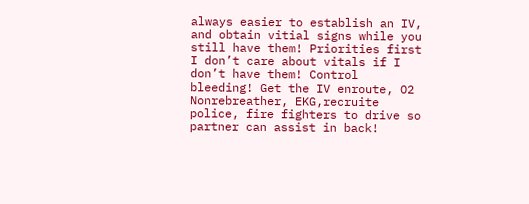always easier to establish an IV, and obtain vitial signs while you still have them! Priorities first I don’t care about vitals if I don’t have them! Control bleeding! Get the IV enroute, O2 Nonrebreather, EKG,recruite police, fire fighters to drive so partner can assist in back!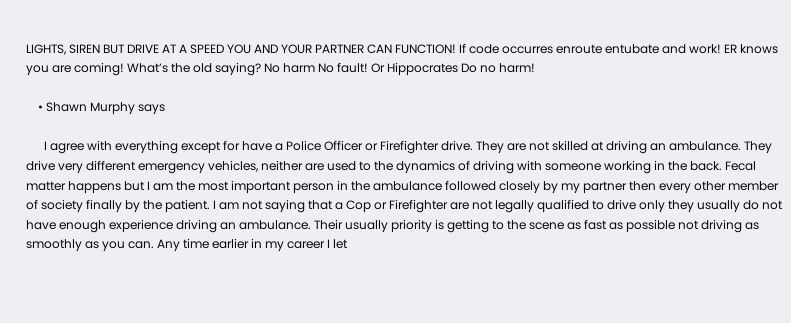LIGHTS, SIREN BUT DRIVE AT A SPEED YOU AND YOUR PARTNER CAN FUNCTION! If code occurres enroute entubate and work! ER knows you are coming! What’s the old saying? No harm No fault! Or Hippocrates Do no harm!

    • Shawn Murphy says

      I agree with everything except for have a Police Officer or Firefighter drive. They are not skilled at driving an ambulance. They drive very different emergency vehicles, neither are used to the dynamics of driving with someone working in the back. Fecal matter happens but I am the most important person in the ambulance followed closely by my partner then every other member of society finally by the patient. I am not saying that a Cop or Firefighter are not legally qualified to drive only they usually do not have enough experience driving an ambulance. Their usually priority is getting to the scene as fast as possible not driving as smoothly as you can. Any time earlier in my career I let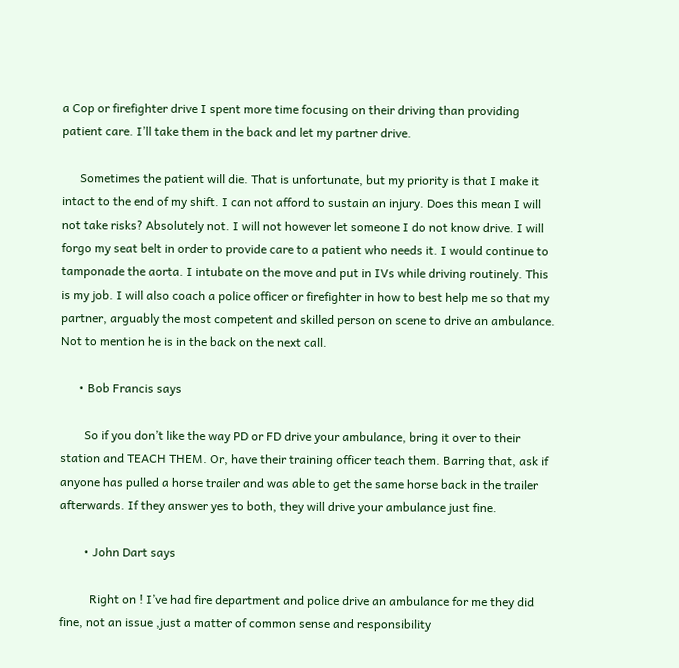a Cop or firefighter drive I spent more time focusing on their driving than providing patient care. I’ll take them in the back and let my partner drive.

      Sometimes the patient will die. That is unfortunate, but my priority is that I make it intact to the end of my shift. I can not afford to sustain an injury. Does this mean I will not take risks? Absolutely not. I will not however let someone I do not know drive. I will forgo my seat belt in order to provide care to a patient who needs it. I would continue to tamponade the aorta. I intubate on the move and put in IVs while driving routinely. This is my job. I will also coach a police officer or firefighter in how to best help me so that my partner, arguably the most competent and skilled person on scene to drive an ambulance. Not to mention he is in the back on the next call.

      • Bob Francis says

        So if you don’t like the way PD or FD drive your ambulance, bring it over to their station and TEACH THEM. Or, have their training officer teach them. Barring that, ask if anyone has pulled a horse trailer and was able to get the same horse back in the trailer afterwards. If they answer yes to both, they will drive your ambulance just fine.

        • John Dart says

          Right on ! I’ve had fire department and police drive an ambulance for me they did fine, not an issue ,just a matter of common sense and responsibility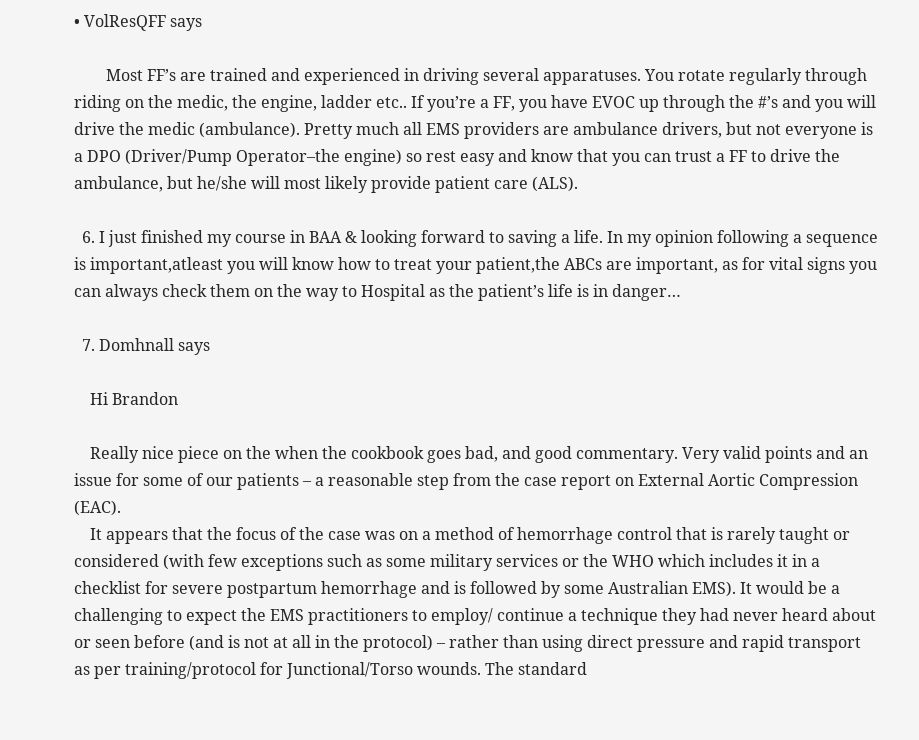• VolResQFF says

        Most FF’s are trained and experienced in driving several apparatuses. You rotate regularly through riding on the medic, the engine, ladder etc.. If you’re a FF, you have EVOC up through the #’s and you will drive the medic (ambulance). Pretty much all EMS providers are ambulance drivers, but not everyone is a DPO (Driver/Pump Operator–the engine) so rest easy and know that you can trust a FF to drive the ambulance, but he/she will most likely provide patient care (ALS).

  6. I just finished my course in BAA & looking forward to saving a life. In my opinion following a sequence is important,atleast you will know how to treat your patient,the ABCs are important, as for vital signs you can always check them on the way to Hospital as the patient’s life is in danger…

  7. Domhnall says

    Hi Brandon

    Really nice piece on the when the cookbook goes bad, and good commentary. Very valid points and an issue for some of our patients – a reasonable step from the case report on External Aortic Compression (EAC).
    It appears that the focus of the case was on a method of hemorrhage control that is rarely taught or considered (with few exceptions such as some military services or the WHO which includes it in a checklist for severe postpartum hemorrhage and is followed by some Australian EMS). It would be a challenging to expect the EMS practitioners to employ/ continue a technique they had never heard about or seen before (and is not at all in the protocol) – rather than using direct pressure and rapid transport as per training/protocol for Junctional/Torso wounds. The standard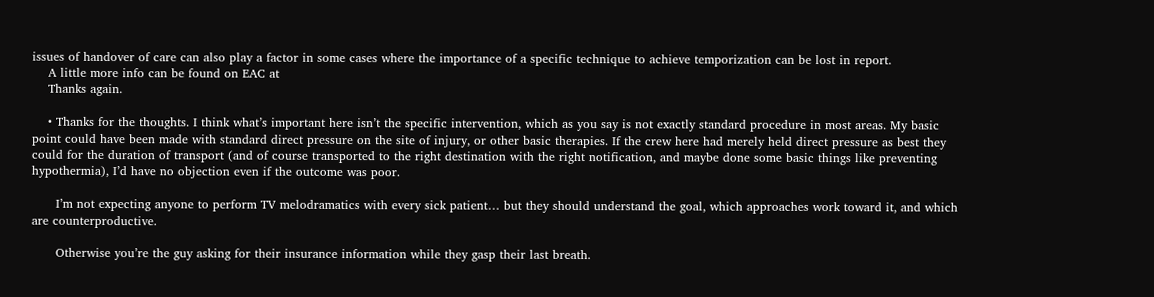issues of handover of care can also play a factor in some cases where the importance of a specific technique to achieve temporization can be lost in report.
    A little more info can be found on EAC at
    Thanks again.

    • Thanks for the thoughts. I think what’s important here isn’t the specific intervention, which as you say is not exactly standard procedure in most areas. My basic point could have been made with standard direct pressure on the site of injury, or other basic therapies. If the crew here had merely held direct pressure as best they could for the duration of transport (and of course transported to the right destination with the right notification, and maybe done some basic things like preventing hypothermia), I’d have no objection even if the outcome was poor.

      I’m not expecting anyone to perform TV melodramatics with every sick patient… but they should understand the goal, which approaches work toward it, and which are counterproductive.

      Otherwise you’re the guy asking for their insurance information while they gasp their last breath.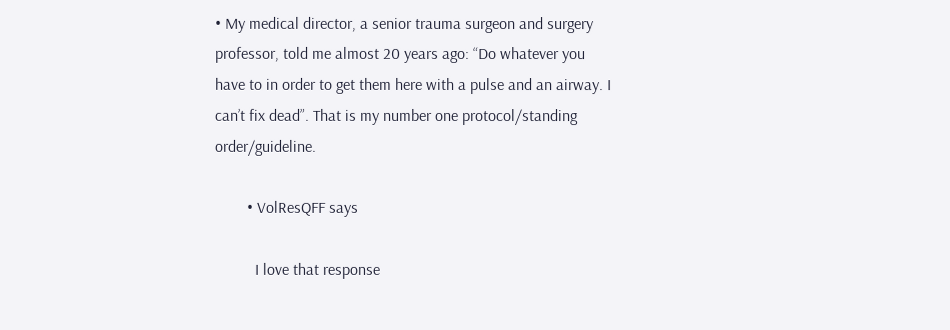• My medical director, a senior trauma surgeon and surgery professor, told me almost 20 years ago: “Do whatever you have to in order to get them here with a pulse and an airway. I can’t fix dead”. That is my number one protocol/standing order/guideline.

        • VolResQFF says

          I love that response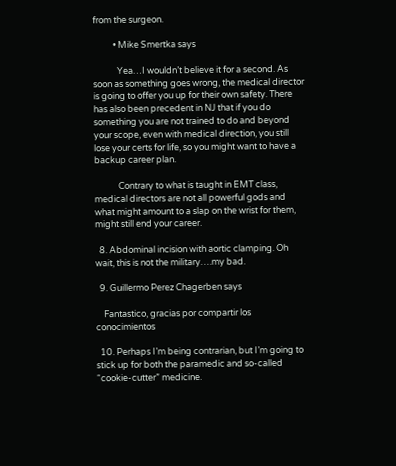from the surgeon.

          • Mike Smertka says

            Yea…I wouldn’t believe it for a second. As soon as something goes wrong, the medical director is going to offer you up for their own safety. There has also been precedent in NJ that if you do something you are not trained to do and beyond your scope, even with medical direction, you still lose your certs for life, so you might want to have a backup career plan.

            Contrary to what is taught in EMT class, medical directors are not all powerful gods and what might amount to a slap on the wrist for them, might still end your career.

  8. Abdominal incision with aortic clamping. Oh wait, this is not the military….my bad.

  9. Guillermo Perez Chagerben says

    Fantastico, gracias por compartir los conocimientos

  10. Perhaps I’m being contrarian, but I’m going to stick up for both the paramedic and so-called “cookie-cutter” medicine.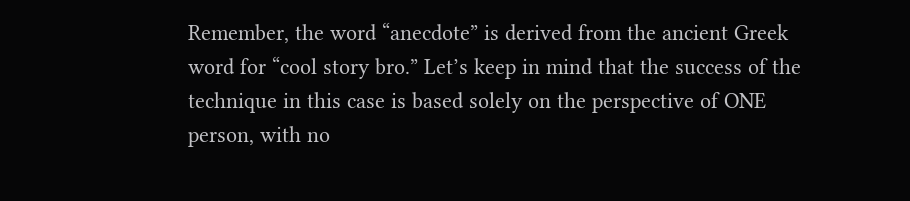Remember, the word “anecdote” is derived from the ancient Greek word for “cool story bro.” Let’s keep in mind that the success of the technique in this case is based solely on the perspective of ONE person, with no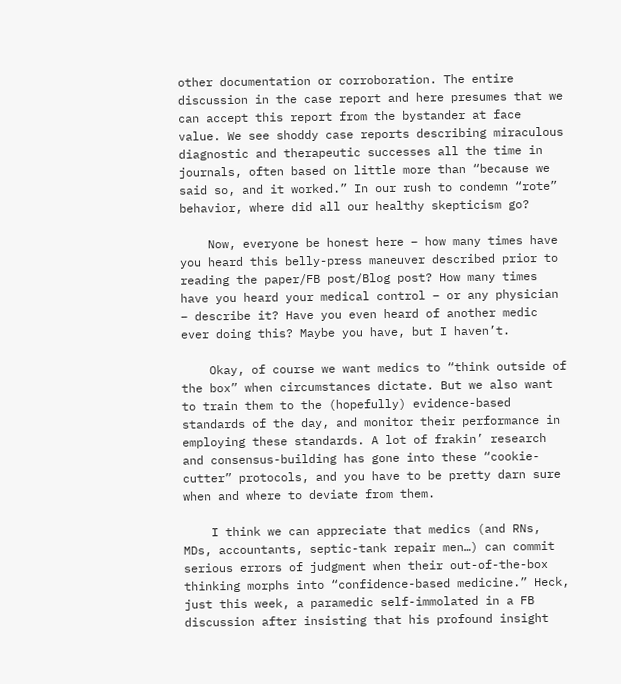other documentation or corroboration. The entire discussion in the case report and here presumes that we can accept this report from the bystander at face value. We see shoddy case reports describing miraculous diagnostic and therapeutic successes all the time in journals, often based on little more than “because we said so, and it worked.” In our rush to condemn “rote” behavior, where did all our healthy skepticism go?

    Now, everyone be honest here – how many times have you heard this belly-press maneuver described prior to reading the paper/FB post/Blog post? How many times have you heard your medical control – or any physician – describe it? Have you even heard of another medic ever doing this? Maybe you have, but I haven’t.

    Okay, of course we want medics to “think outside of the box” when circumstances dictate. But we also want to train them to the (hopefully) evidence-based standards of the day, and monitor their performance in employing these standards. A lot of frakin’ research and consensus-building has gone into these “cookie-cutter” protocols, and you have to be pretty darn sure when and where to deviate from them.

    I think we can appreciate that medics (and RNs, MDs, accountants, septic-tank repair men…) can commit serious errors of judgment when their out-of-the-box thinking morphs into “confidence-based medicine.” Heck, just this week, a paramedic self-immolated in a FB discussion after insisting that his profound insight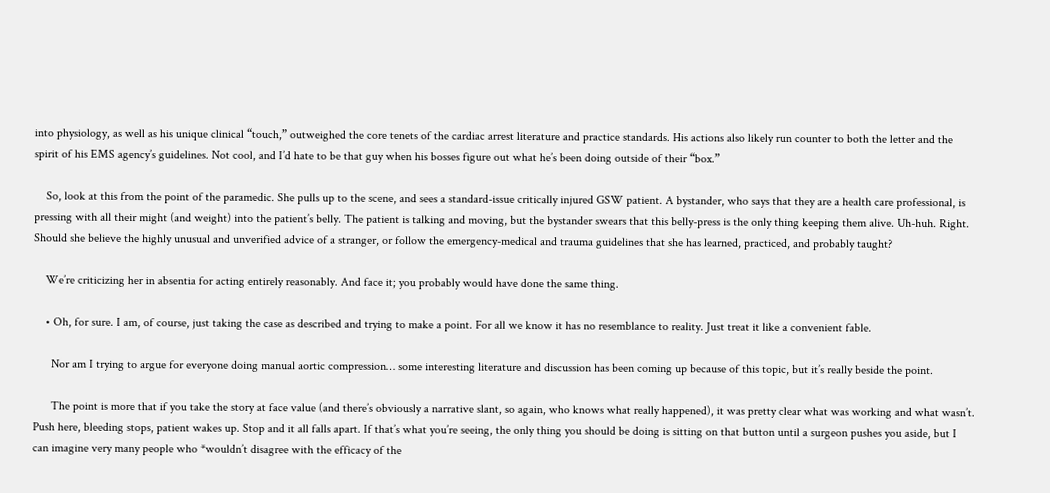into physiology, as well as his unique clinical “touch,” outweighed the core tenets of the cardiac arrest literature and practice standards. His actions also likely run counter to both the letter and the spirit of his EMS agency’s guidelines. Not cool, and I’d hate to be that guy when his bosses figure out what he’s been doing outside of their “box.”

    So, look at this from the point of the paramedic. She pulls up to the scene, and sees a standard-issue critically injured GSW patient. A bystander, who says that they are a health care professional, is pressing with all their might (and weight) into the patient’s belly. The patient is talking and moving, but the bystander swears that this belly-press is the only thing keeping them alive. Uh-huh. Right. Should she believe the highly unusual and unverified advice of a stranger, or follow the emergency-medical and trauma guidelines that she has learned, practiced, and probably taught?

    We’re criticizing her in absentia for acting entirely reasonably. And face it; you probably would have done the same thing.

    • Oh, for sure. I am, of course, just taking the case as described and trying to make a point. For all we know it has no resemblance to reality. Just treat it like a convenient fable.

      Nor am I trying to argue for everyone doing manual aortic compression… some interesting literature and discussion has been coming up because of this topic, but it’s really beside the point.

      The point is more that if you take the story at face value (and there’s obviously a narrative slant, so again, who knows what really happened), it was pretty clear what was working and what wasn’t. Push here, bleeding stops, patient wakes up. Stop and it all falls apart. If that’s what you’re seeing, the only thing you should be doing is sitting on that button until a surgeon pushes you aside, but I can imagine very many people who *wouldn’t disagree with the efficacy of the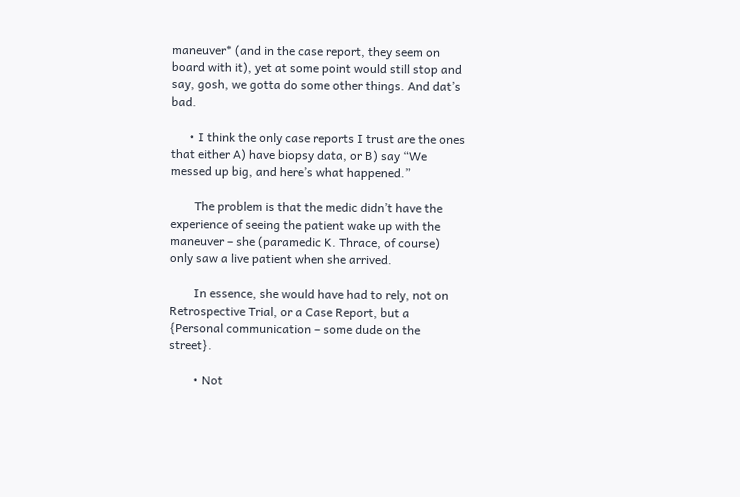maneuver* (and in the case report, they seem on board with it), yet at some point would still stop and say, gosh, we gotta do some other things. And dat’s bad.

      • I think the only case reports I trust are the ones that either A) have biopsy data, or B) say “We messed up big, and here’s what happened.”

        The problem is that the medic didn’t have the experience of seeing the patient wake up with the maneuver – she (paramedic K. Thrace, of course) only saw a live patient when she arrived.

        In essence, she would have had to rely, not on Retrospective Trial, or a Case Report, but a {Personal communication – some dude on the street}.

        • Not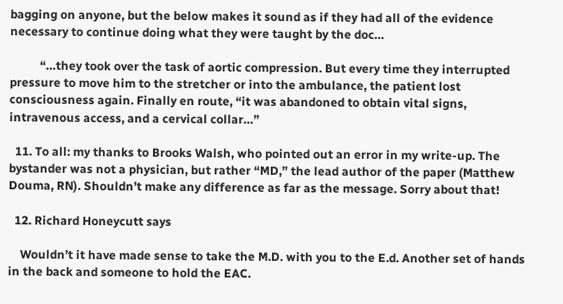bagging on anyone, but the below makes it sound as if they had all of the evidence necessary to continue doing what they were taught by the doc…

          “…they took over the task of aortic compression. But every time they interrupted pressure to move him to the stretcher or into the ambulance, the patient lost consciousness again. Finally en route, “it was abandoned to obtain vital signs, intravenous access, and a cervical collar…”

  11. To all: my thanks to Brooks Walsh, who pointed out an error in my write-up. The bystander was not a physician, but rather “MD,” the lead author of the paper (Matthew Douma, RN). Shouldn’t make any difference as far as the message. Sorry about that!

  12. Richard Honeycutt says

    Wouldn’t it have made sense to take the M.D. with you to the E.d. Another set of hands in the back and someone to hold the EAC.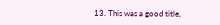13. This was a good title,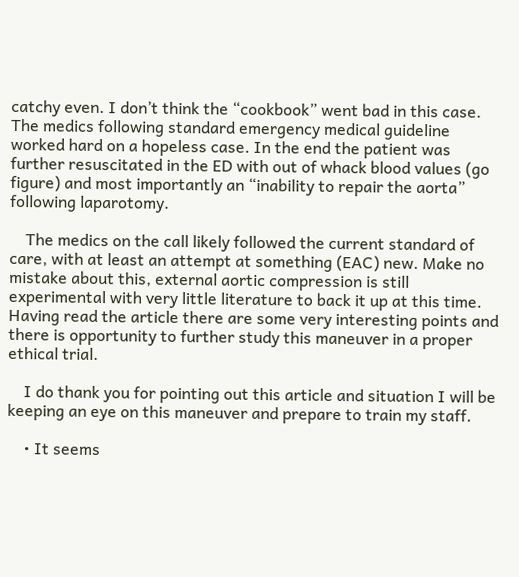catchy even. I don’t think the “cookbook” went bad in this case. The medics following standard emergency medical guideline worked hard on a hopeless case. In the end the patient was further resuscitated in the ED with out of whack blood values (go figure) and most importantly an “inability to repair the aorta” following laparotomy.

    The medics on the call likely followed the current standard of care, with at least an attempt at something (EAC) new. Make no mistake about this, external aortic compression is still experimental with very little literature to back it up at this time. Having read the article there are some very interesting points and there is opportunity to further study this maneuver in a proper ethical trial.

    I do thank you for pointing out this article and situation I will be keeping an eye on this maneuver and prepare to train my staff.

    • It seems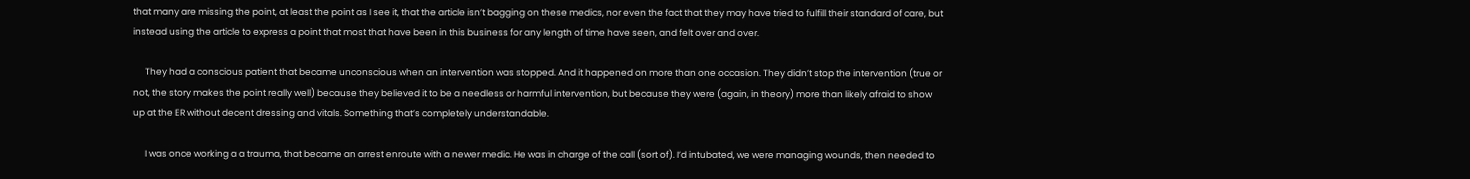that many are missing the point, at least the point as I see it, that the article isn’t bagging on these medics, nor even the fact that they may have tried to fulfill their standard of care, but instead using the article to express a point that most that have been in this business for any length of time have seen, and felt over and over.

      They had a conscious patient that became unconscious when an intervention was stopped. And it happened on more than one occasion. They didn’t stop the intervention (true or not, the story makes the point really well) because they believed it to be a needless or harmful intervention, but because they were (again, in theory) more than likely afraid to show up at the ER without decent dressing and vitals. Something that’s completely understandable.

      I was once working a a trauma, that became an arrest enroute with a newer medic. He was in charge of the call (sort of). I’d intubated, we were managing wounds, then needed to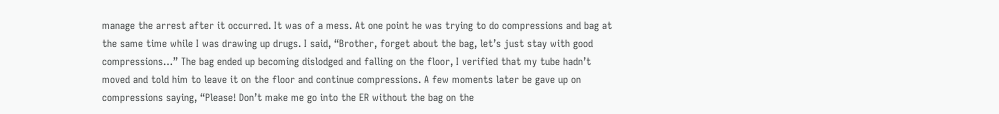manage the arrest after it occurred. It was of a mess. At one point he was trying to do compressions and bag at the same time while I was drawing up drugs. I said, “Brother, forget about the bag, let’s just stay with good compressions…” The bag ended up becoming dislodged and falling on the floor, I verified that my tube hadn’t moved and told him to leave it on the floor and continue compressions. A few moments later be gave up on compressions saying, “Please! Don’t make me go into the ER without the bag on the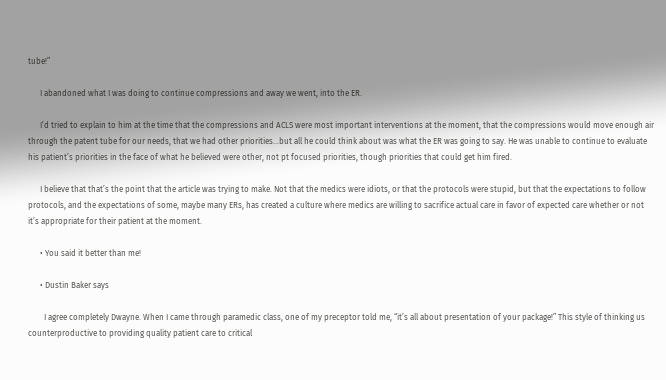tube!”

      I abandoned what I was doing to continue compressions and away we went, into the ER.

      I’d tried to explain to him at the time that the compressions and ACLS were most important interventions at the moment, that the compressions would move enough air through the patent tube for our needs, that we had other priorities…but all he could think about was what the ER was going to say. He was unable to continue to evaluate his patient’s priorities in the face of what he believed were other, not pt focused priorities, though priorities that could get him fired.

      I believe that that’s the point that the article was trying to make. Not that the medics were idiots, or that the protocols were stupid, but that the expectations to follow protocols, and the expectations of some, maybe many ERs, has created a culture where medics are willing to sacrifice actual care in favor of expected care whether or not it’s appropriate for their patient at the moment.

      • You said it better than me!

      • Dustin Baker says

        I agree completely Dwayne. When I came through paramedic class, one of my preceptor told me, “it’s all about presentation of your package!” This style of thinking us counterproductive to providing quality patient care to critical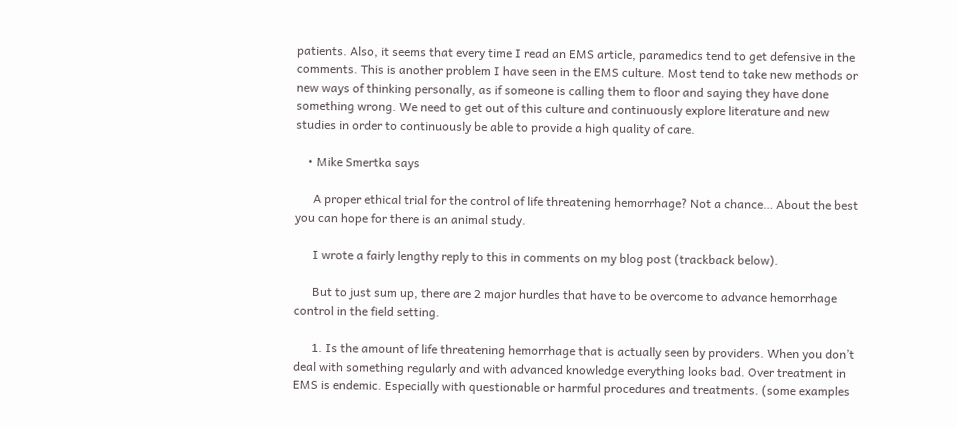patients. Also, it seems that every time I read an EMS article, paramedics tend to get defensive in the comments. This is another problem I have seen in the EMS culture. Most tend to take new methods or new ways of thinking personally, as if someone is calling them to floor and saying they have done something wrong. We need to get out of this culture and continuously explore literature and new studies in order to continuously be able to provide a high quality of care.

    • Mike Smertka says

      A proper ethical trial for the control of life threatening hemorrhage? Not a chance… About the best you can hope for there is an animal study.

      I wrote a fairly lengthy reply to this in comments on my blog post (trackback below).

      But to just sum up, there are 2 major hurdles that have to be overcome to advance hemorrhage control in the field setting.

      1. Is the amount of life threatening hemorrhage that is actually seen by providers. When you don’t deal with something regularly and with advanced knowledge everything looks bad. Over treatment in EMS is endemic. Especially with questionable or harmful procedures and treatments. (some examples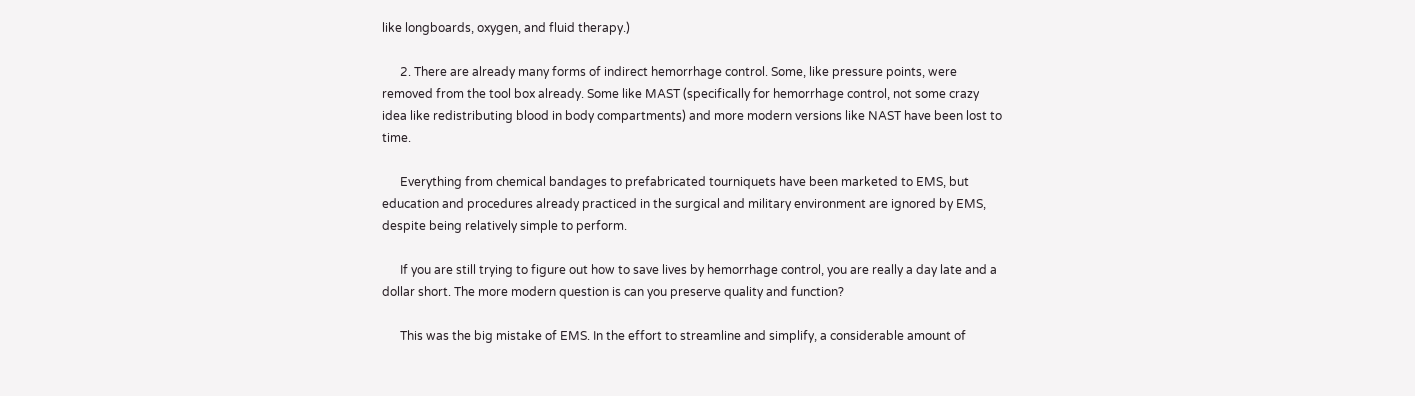like longboards, oxygen, and fluid therapy.)

      2. There are already many forms of indirect hemorrhage control. Some, like pressure points, were removed from the tool box already. Some like MAST (specifically for hemorrhage control, not some crazy idea like redistributing blood in body compartments) and more modern versions like NAST have been lost to time.

      Everything from chemical bandages to prefabricated tourniquets have been marketed to EMS, but education and procedures already practiced in the surgical and military environment are ignored by EMS, despite being relatively simple to perform.

      If you are still trying to figure out how to save lives by hemorrhage control, you are really a day late and a dollar short. The more modern question is can you preserve quality and function?

      This was the big mistake of EMS. In the effort to streamline and simplify, a considerable amount of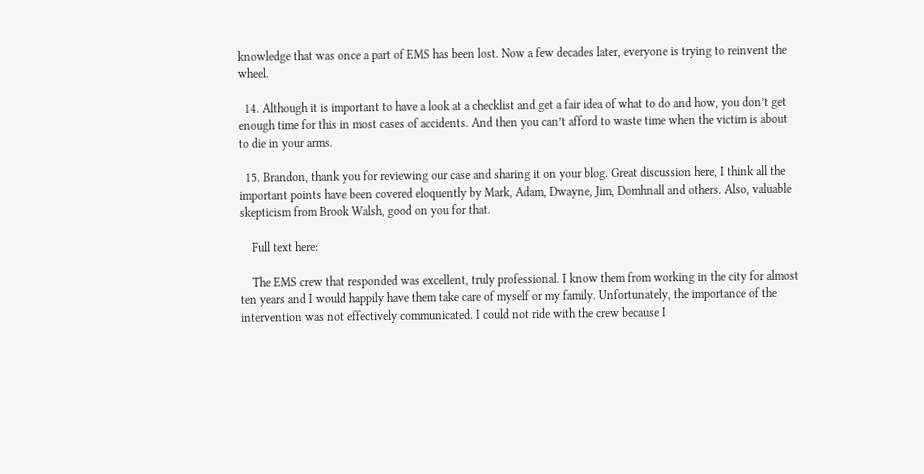knowledge that was once a part of EMS has been lost. Now a few decades later, everyone is trying to reinvent the wheel.

  14. Although it is important to have a look at a checklist and get a fair idea of what to do and how, you don’t get enough time for this in most cases of accidents. And then you can’t afford to waste time when the victim is about to die in your arms.

  15. Brandon, thank you for reviewing our case and sharing it on your blog. Great discussion here, I think all the important points have been covered eloquently by Mark, Adam, Dwayne, Jim, Domhnall and others. Also, valuable skepticism from Brook Walsh, good on you for that.

    Full text here:

    The EMS crew that responded was excellent, truly professional. I know them from working in the city for almost ten years and I would happily have them take care of myself or my family. Unfortunately, the importance of the intervention was not effectively communicated. I could not ride with the crew because I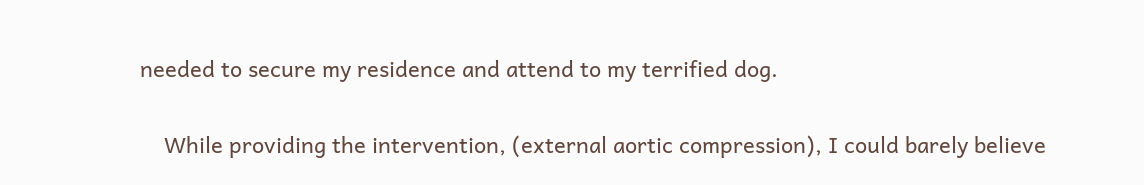needed to secure my residence and attend to my terrified dog.

    While providing the intervention, (external aortic compression), I could barely believe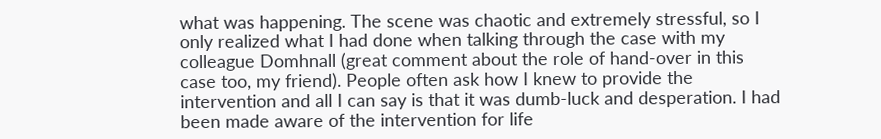what was happening. The scene was chaotic and extremely stressful, so I only realized what I had done when talking through the case with my colleague Domhnall (great comment about the role of hand-over in this case too, my friend). People often ask how I knew to provide the intervention and all I can say is that it was dumb-luck and desperation. I had been made aware of the intervention for life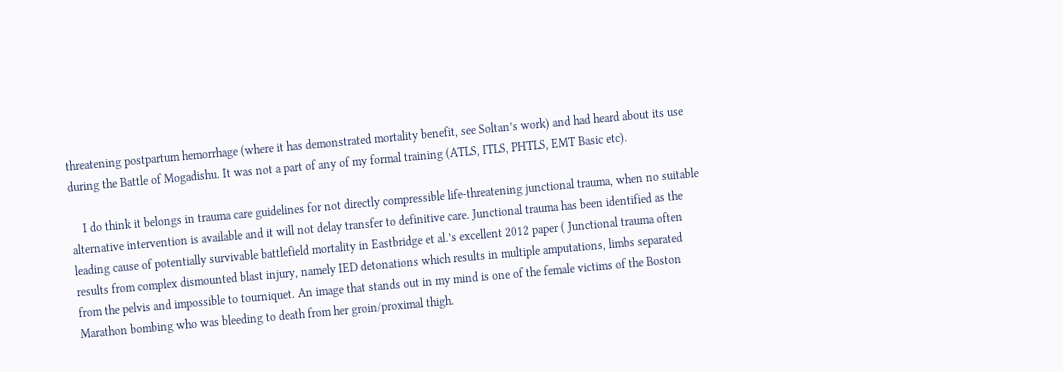threatening postpartum hemorrhage (where it has demonstrated mortality benefit, see Soltan’s work) and had heard about its use during the Battle of Mogadishu. It was not a part of any of my formal training (ATLS, ITLS, PHTLS, EMT Basic etc).

    I do think it belongs in trauma care guidelines for not directly compressible life-threatening junctional trauma, when no suitable alternative intervention is available and it will not delay transfer to definitive care. Junctional trauma has been identified as the leading cause of potentially survivable battlefield mortality in Eastbridge et al.’s excellent 2012 paper ( Junctional trauma often results from complex dismounted blast injury, namely IED detonations which results in multiple amputations, limbs separated from the pelvis and impossible to tourniquet. An image that stands out in my mind is one of the female victims of the Boston Marathon bombing who was bleeding to death from her groin/proximal thigh.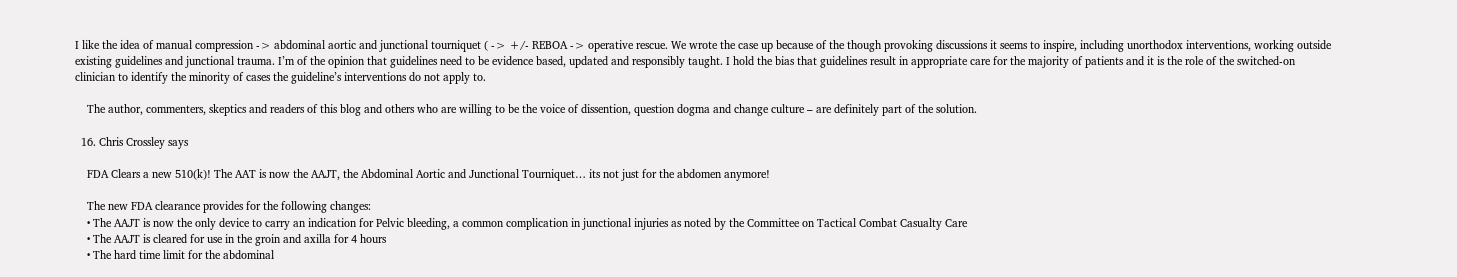I like the idea of manual compression -> abdominal aortic and junctional tourniquet ( -> +/- REBOA -> operative rescue. We wrote the case up because of the though provoking discussions it seems to inspire, including unorthodox interventions, working outside existing guidelines and junctional trauma. I’m of the opinion that guidelines need to be evidence based, updated and responsibly taught. I hold the bias that guidelines result in appropriate care for the majority of patients and it is the role of the switched-on clinician to identify the minority of cases the guideline’s interventions do not apply to.

    The author, commenters, skeptics and readers of this blog and others who are willing to be the voice of dissention, question dogma and change culture – are definitely part of the solution.

  16. Chris Crossley says

    FDA Clears a new 510(k)! The AAT is now the AAJT, the Abdominal Aortic and Junctional Tourniquet… its not just for the abdomen anymore!

    The new FDA clearance provides for the following changes:
    • The AAJT is now the only device to carry an indication for Pelvic bleeding, a common complication in junctional injuries as noted by the Committee on Tactical Combat Casualty Care
    • The AAJT is cleared for use in the groin and axilla for 4 hours
    • The hard time limit for the abdominal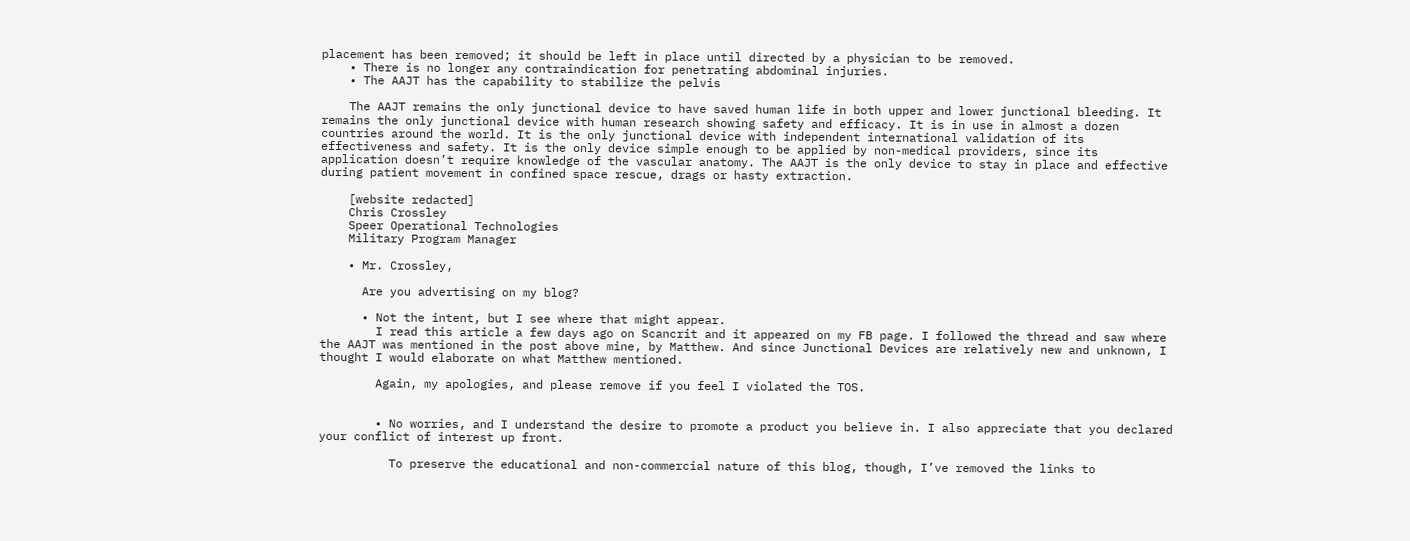placement has been removed; it should be left in place until directed by a physician to be removed.
    • There is no longer any contraindication for penetrating abdominal injuries.
    • The AAJT has the capability to stabilize the pelvis

    The AAJT remains the only junctional device to have saved human life in both upper and lower junctional bleeding. It remains the only junctional device with human research showing safety and efficacy. It is in use in almost a dozen countries around the world. It is the only junctional device with independent international validation of its effectiveness and safety. It is the only device simple enough to be applied by non-medical providers, since its application doesn’t require knowledge of the vascular anatomy. The AAJT is the only device to stay in place and effective during patient movement in confined space rescue, drags or hasty extraction.

    [website redacted]
    Chris Crossley
    Speer Operational Technologies
    Military Program Manager

    • Mr. Crossley,

      Are you advertising on my blog?

      • Not the intent, but I see where that might appear.
        I read this article a few days ago on Scancrit and it appeared on my FB page. I followed the thread and saw where the AAJT was mentioned in the post above mine, by Matthew. And since Junctional Devices are relatively new and unknown, I thought I would elaborate on what Matthew mentioned.

        Again, my apologies, and please remove if you feel I violated the TOS.


        • No worries, and I understand the desire to promote a product you believe in. I also appreciate that you declared your conflict of interest up front.

          To preserve the educational and non-commercial nature of this blog, though, I’ve removed the links to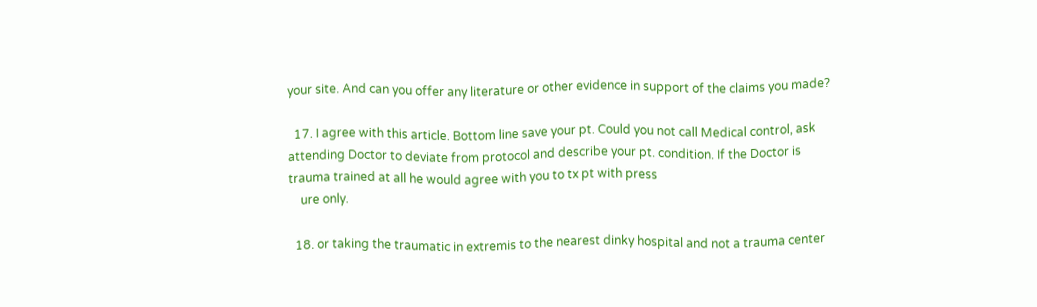your site. And can you offer any literature or other evidence in support of the claims you made?

  17. I agree with this article. Bottom line save your pt. Could you not call Medical control, ask attending Doctor to deviate from protocol and describe your pt. condition. If the Doctor is trauma trained at all he would agree with you to tx pt with press
    ure only.

  18. or taking the traumatic in extremis to the nearest dinky hospital and not a trauma center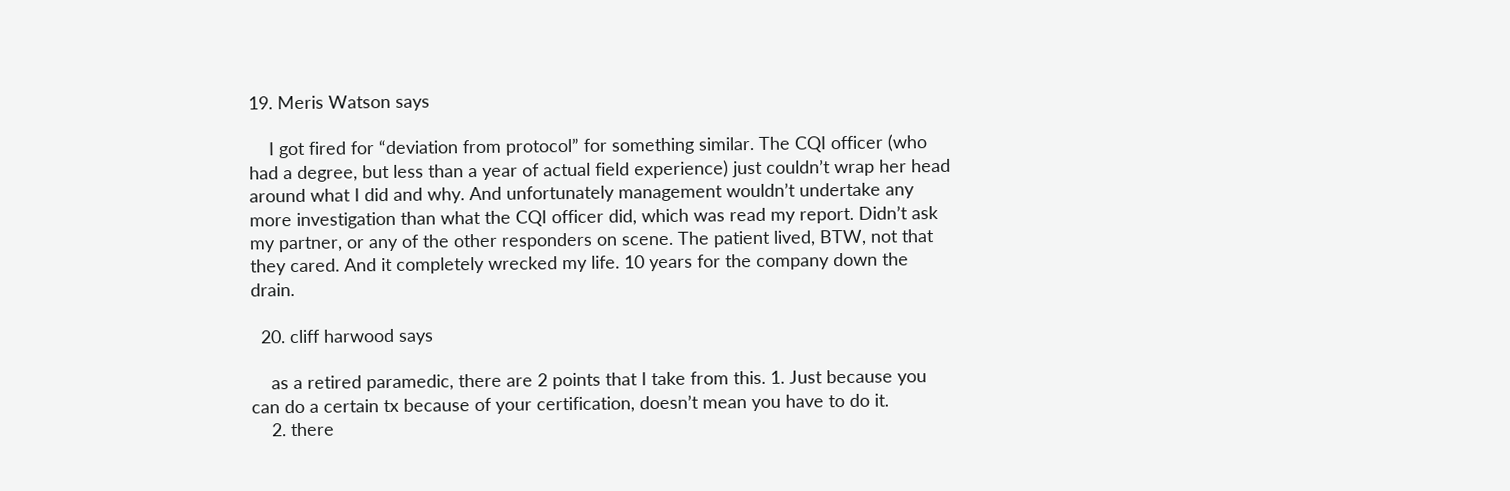19. Meris Watson says

    I got fired for “deviation from protocol” for something similar. The CQI officer (who had a degree, but less than a year of actual field experience) just couldn’t wrap her head around what I did and why. And unfortunately management wouldn’t undertake any more investigation than what the CQI officer did, which was read my report. Didn’t ask my partner, or any of the other responders on scene. The patient lived, BTW, not that they cared. And it completely wrecked my life. 10 years for the company down the drain.

  20. cliff harwood says

    as a retired paramedic, there are 2 points that I take from this. 1. Just because you can do a certain tx because of your certification, doesn’t mean you have to do it.
    2. there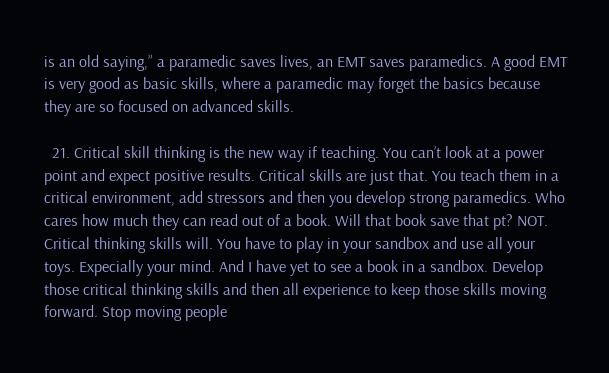is an old saying,” a paramedic saves lives, an EMT saves paramedics. A good EMT is very good as basic skills, where a paramedic may forget the basics because they are so focused on advanced skills.

  21. Critical skill thinking is the new way if teaching. You can’t look at a power point and expect positive results. Critical skills are just that. You teach them in a critical environment, add stressors and then you develop strong paramedics. Who cares how much they can read out of a book. Will that book save that pt? NOT. Critical thinking skills will. You have to play in your sandbox and use all your toys. Expecially your mind. And I have yet to see a book in a sandbox. Develop those critical thinking skills and then all experience to keep those skills moving forward. Stop moving people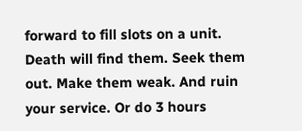forward to fill slots on a unit. Death will find them. Seek them out. Make them weak. And ruin your service. Or do 3 hours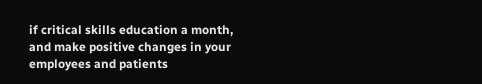if critical skills education a month, and make positive changes in your employees and patients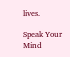lives.

Speak Your Mind